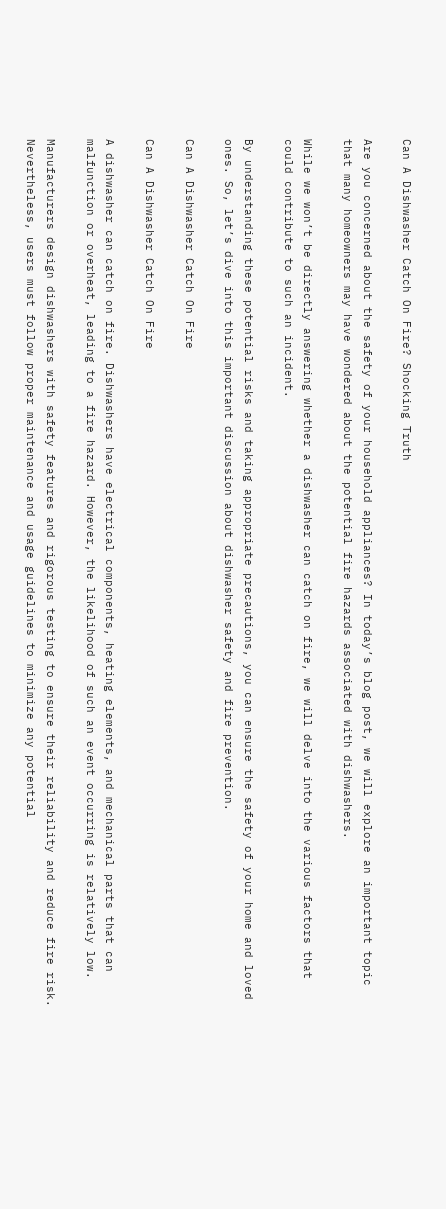Can A Dishwasher Catch On Fire? Shocking Truth

Are you concerned about the safety of your household appliances? In today’s blog post, we will explore an important topic that many homeowners may have wondered about the potential fire hazards associated with dishwashers.

While we won’t be directly answering whether a dishwasher can catch on fire, we will delve into the various factors that could contribute to such an incident.

By understanding these potential risks and taking appropriate precautions, you can ensure the safety of your home and loved ones. So, let’s dive into this important discussion about dishwasher safety and fire prevention.

Can A Dishwasher Catch On Fire

Can A Dishwasher Catch On Fire

A dishwasher can catch on fire. Dishwashers have electrical components, heating elements, and mechanical parts that can malfunction or overheat, leading to a fire hazard. However, the likelihood of such an event occurring is relatively low.

Manufacturers design dishwashers with safety features and rigorous testing to ensure their reliability and reduce fire risk. Nevertheless, users must follow proper maintenance and usage guidelines to minimize any potential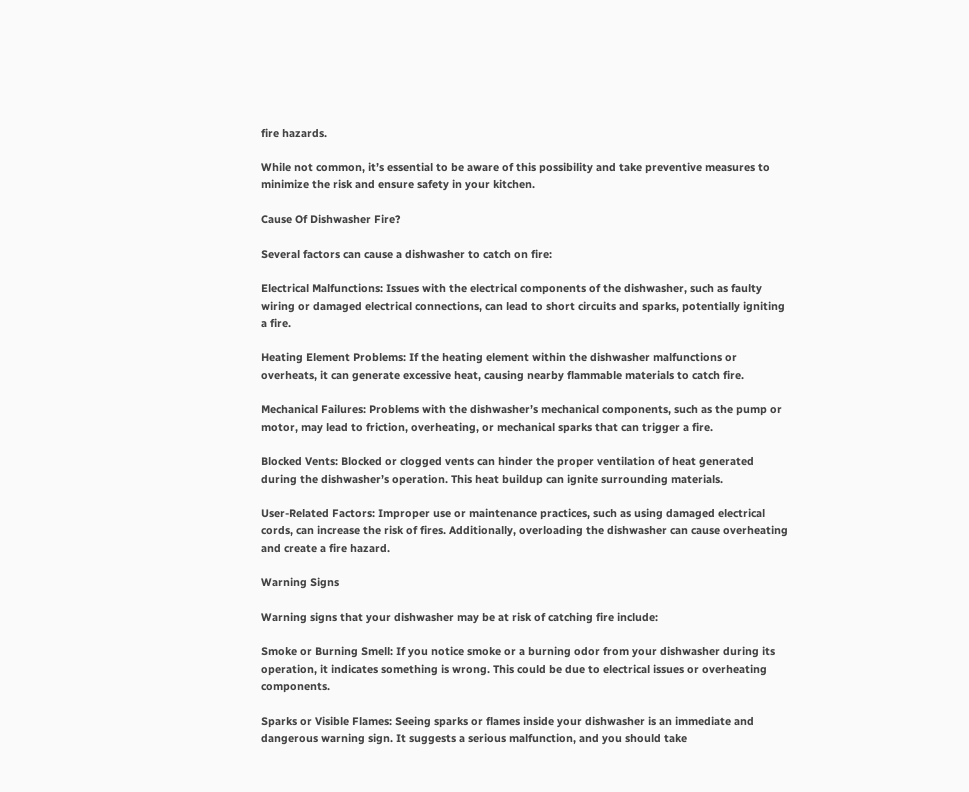fire hazards.

While not common, it’s essential to be aware of this possibility and take preventive measures to minimize the risk and ensure safety in your kitchen.

Cause Of Dishwasher Fire?

Several factors can cause a dishwasher to catch on fire:

Electrical Malfunctions: Issues with the electrical components of the dishwasher, such as faulty wiring or damaged electrical connections, can lead to short circuits and sparks, potentially igniting a fire.

Heating Element Problems: If the heating element within the dishwasher malfunctions or overheats, it can generate excessive heat, causing nearby flammable materials to catch fire.

Mechanical Failures: Problems with the dishwasher’s mechanical components, such as the pump or motor, may lead to friction, overheating, or mechanical sparks that can trigger a fire.

Blocked Vents: Blocked or clogged vents can hinder the proper ventilation of heat generated during the dishwasher’s operation. This heat buildup can ignite surrounding materials.

User-Related Factors: Improper use or maintenance practices, such as using damaged electrical cords, can increase the risk of fires. Additionally, overloading the dishwasher can cause overheating and create a fire hazard.

Warning Signs

Warning signs that your dishwasher may be at risk of catching fire include:

Smoke or Burning Smell: If you notice smoke or a burning odor from your dishwasher during its operation, it indicates something is wrong. This could be due to electrical issues or overheating components.

Sparks or Visible Flames: Seeing sparks or flames inside your dishwasher is an immediate and dangerous warning sign. It suggests a serious malfunction, and you should take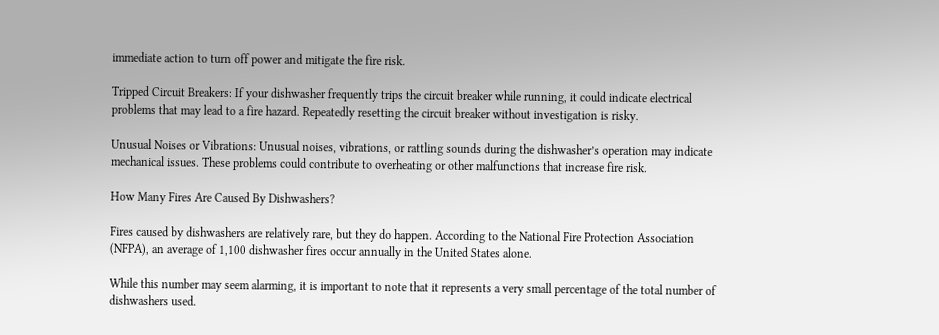immediate action to turn off power and mitigate the fire risk.

Tripped Circuit Breakers: If your dishwasher frequently trips the circuit breaker while running, it could indicate electrical problems that may lead to a fire hazard. Repeatedly resetting the circuit breaker without investigation is risky.

Unusual Noises or Vibrations: Unusual noises, vibrations, or rattling sounds during the dishwasher’s operation may indicate mechanical issues. These problems could contribute to overheating or other malfunctions that increase fire risk.

How Many Fires Are Caused By Dishwashers?

Fires caused by dishwashers are relatively rare, but they do happen. According to the National Fire Protection Association (NFPA), an average of 1,100 dishwasher fires occur annually in the United States alone.

While this number may seem alarming, it is important to note that it represents a very small percentage of the total number of dishwashers used.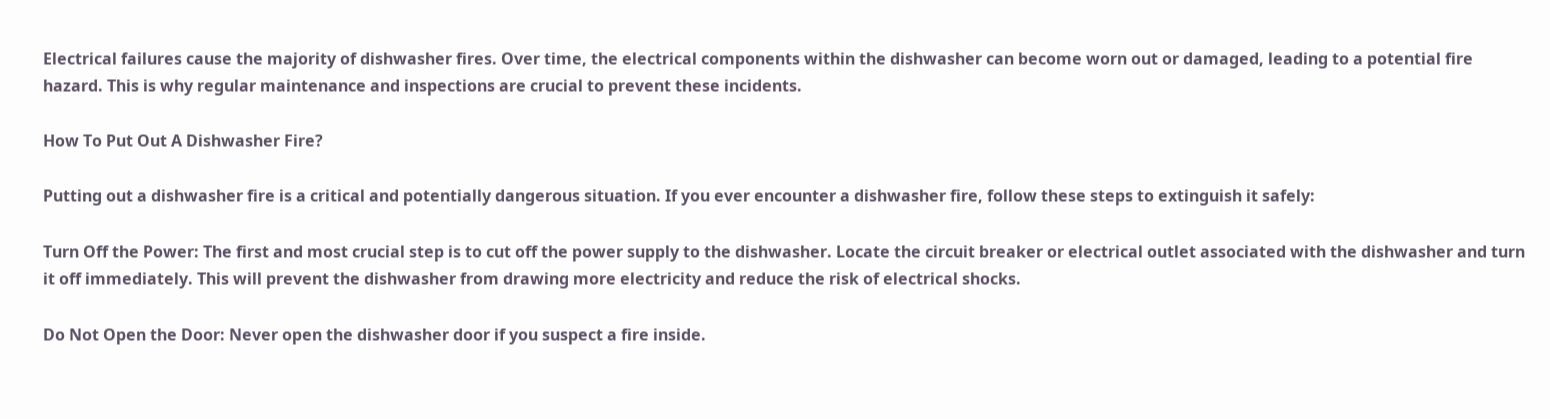Electrical failures cause the majority of dishwasher fires. Over time, the electrical components within the dishwasher can become worn out or damaged, leading to a potential fire hazard. This is why regular maintenance and inspections are crucial to prevent these incidents.

How To Put Out A Dishwasher Fire?

Putting out a dishwasher fire is a critical and potentially dangerous situation. If you ever encounter a dishwasher fire, follow these steps to extinguish it safely:

Turn Off the Power: The first and most crucial step is to cut off the power supply to the dishwasher. Locate the circuit breaker or electrical outlet associated with the dishwasher and turn it off immediately. This will prevent the dishwasher from drawing more electricity and reduce the risk of electrical shocks.

Do Not Open the Door: Never open the dishwasher door if you suspect a fire inside.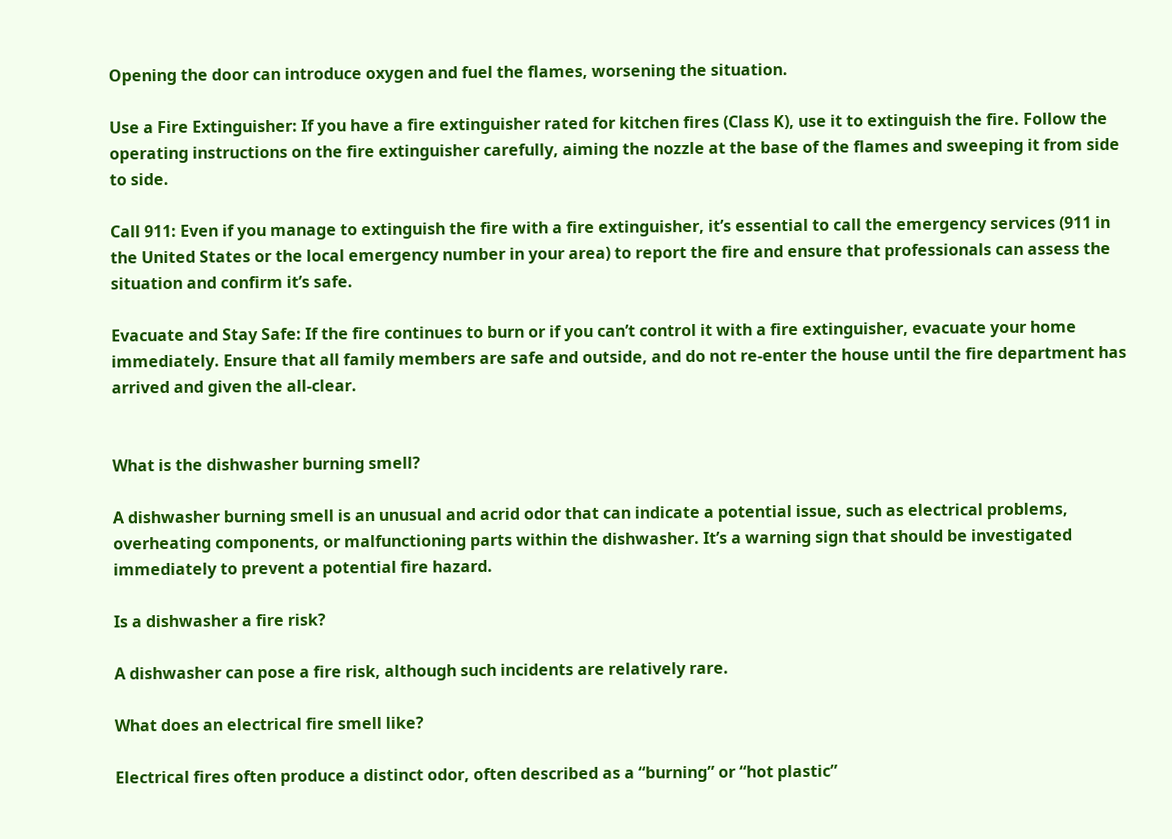Opening the door can introduce oxygen and fuel the flames, worsening the situation.

Use a Fire Extinguisher: If you have a fire extinguisher rated for kitchen fires (Class K), use it to extinguish the fire. Follow the operating instructions on the fire extinguisher carefully, aiming the nozzle at the base of the flames and sweeping it from side to side.

Call 911: Even if you manage to extinguish the fire with a fire extinguisher, it’s essential to call the emergency services (911 in the United States or the local emergency number in your area) to report the fire and ensure that professionals can assess the situation and confirm it’s safe.

Evacuate and Stay Safe: If the fire continues to burn or if you can’t control it with a fire extinguisher, evacuate your home immediately. Ensure that all family members are safe and outside, and do not re-enter the house until the fire department has arrived and given the all-clear.


What is the dishwasher burning smell?

A dishwasher burning smell is an unusual and acrid odor that can indicate a potential issue, such as electrical problems, overheating components, or malfunctioning parts within the dishwasher. It’s a warning sign that should be investigated immediately to prevent a potential fire hazard.

Is a dishwasher a fire risk?

A dishwasher can pose a fire risk, although such incidents are relatively rare.

What does an electrical fire smell like?

Electrical fires often produce a distinct odor, often described as a “burning” or “hot plastic”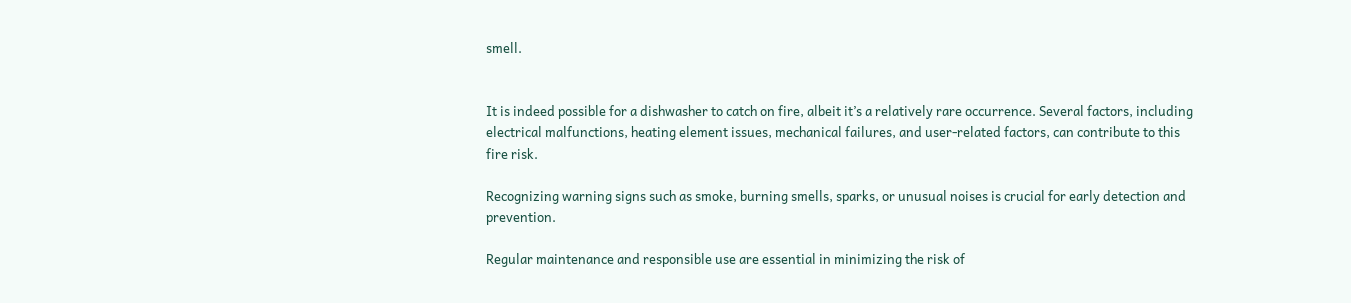smell.


It is indeed possible for a dishwasher to catch on fire, albeit it’s a relatively rare occurrence. Several factors, including electrical malfunctions, heating element issues, mechanical failures, and user-related factors, can contribute to this fire risk.

Recognizing warning signs such as smoke, burning smells, sparks, or unusual noises is crucial for early detection and prevention.

Regular maintenance and responsible use are essential in minimizing the risk of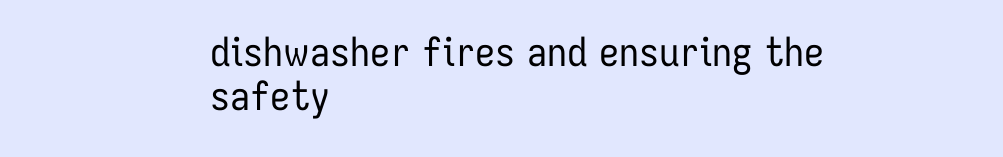dishwasher fires and ensuring the safety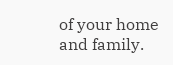of your home and family.